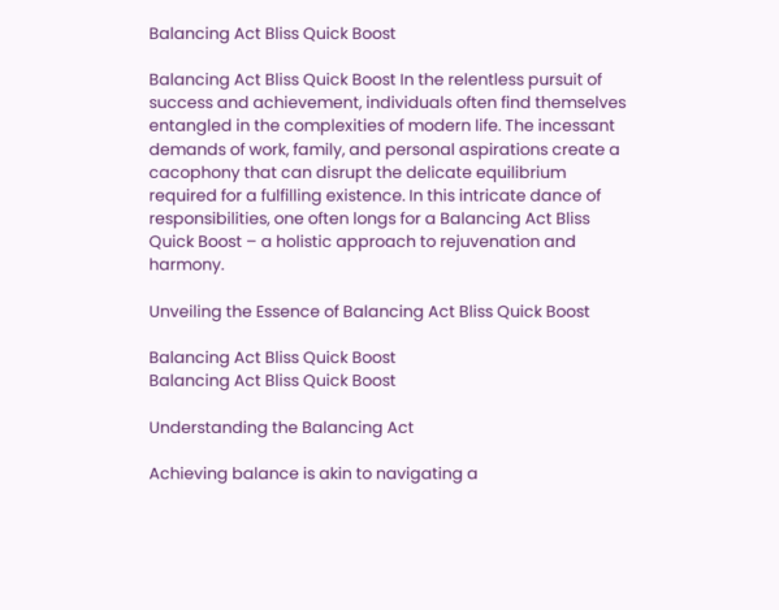Balancing Act Bliss Quick Boost

Balancing Act Bliss Quick Boost In the relentless pursuit of success and achievement, individuals often find themselves entangled in the complexities of modern life. The incessant demands of work, family, and personal aspirations create a cacophony that can disrupt the delicate equilibrium required for a fulfilling existence. In this intricate dance of responsibilities, one often longs for a Balancing Act Bliss Quick Boost – a holistic approach to rejuvenation and harmony.

Unveiling the Essence of Balancing Act Bliss Quick Boost

Balancing Act Bliss Quick Boost
Balancing Act Bliss Quick Boost

Understanding the Balancing Act

Achieving balance is akin to navigating a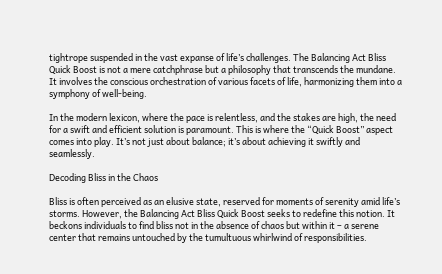tightrope suspended in the vast expanse of life’s challenges. The Balancing Act Bliss Quick Boost is not a mere catchphrase but a philosophy that transcends the mundane. It involves the conscious orchestration of various facets of life, harmonizing them into a symphony of well-being.

In the modern lexicon, where the pace is relentless, and the stakes are high, the need for a swift and efficient solution is paramount. This is where the “Quick Boost” aspect comes into play. It’s not just about balance; it’s about achieving it swiftly and seamlessly.

Decoding Bliss in the Chaos

Bliss is often perceived as an elusive state, reserved for moments of serenity amid life’s storms. However, the Balancing Act Bliss Quick Boost seeks to redefine this notion. It beckons individuals to find bliss not in the absence of chaos but within it – a serene center that remains untouched by the tumultuous whirlwind of responsibilities.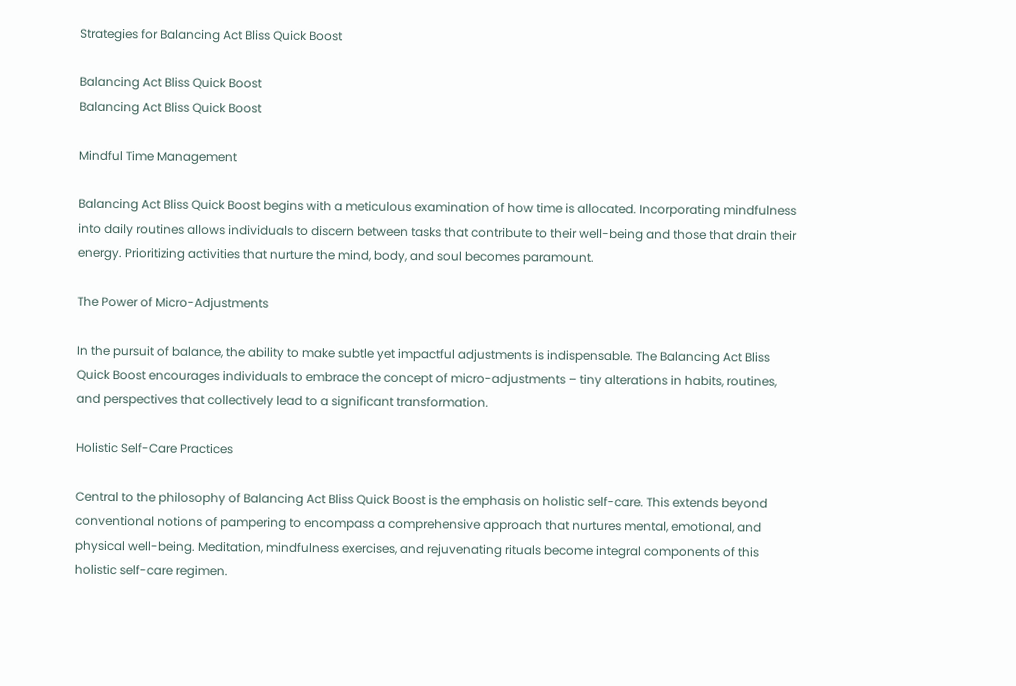Strategies for Balancing Act Bliss Quick Boost

Balancing Act Bliss Quick Boost
Balancing Act Bliss Quick Boost

Mindful Time Management

Balancing Act Bliss Quick Boost begins with a meticulous examination of how time is allocated. Incorporating mindfulness into daily routines allows individuals to discern between tasks that contribute to their well-being and those that drain their energy. Prioritizing activities that nurture the mind, body, and soul becomes paramount.

The Power of Micro-Adjustments

In the pursuit of balance, the ability to make subtle yet impactful adjustments is indispensable. The Balancing Act Bliss Quick Boost encourages individuals to embrace the concept of micro-adjustments – tiny alterations in habits, routines, and perspectives that collectively lead to a significant transformation.

Holistic Self-Care Practices

Central to the philosophy of Balancing Act Bliss Quick Boost is the emphasis on holistic self-care. This extends beyond conventional notions of pampering to encompass a comprehensive approach that nurtures mental, emotional, and physical well-being. Meditation, mindfulness exercises, and rejuvenating rituals become integral components of this holistic self-care regimen.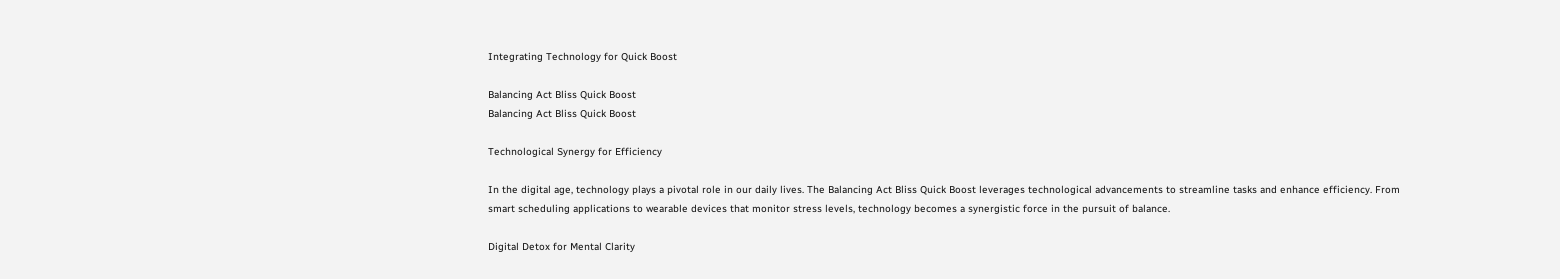Integrating Technology for Quick Boost

Balancing Act Bliss Quick Boost
Balancing Act Bliss Quick Boost

Technological Synergy for Efficiency

In the digital age, technology plays a pivotal role in our daily lives. The Balancing Act Bliss Quick Boost leverages technological advancements to streamline tasks and enhance efficiency. From smart scheduling applications to wearable devices that monitor stress levels, technology becomes a synergistic force in the pursuit of balance.

Digital Detox for Mental Clarity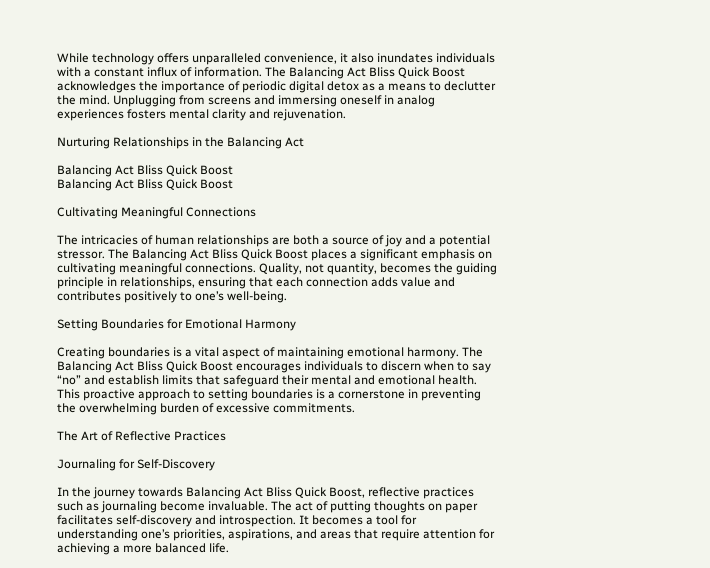While technology offers unparalleled convenience, it also inundates individuals with a constant influx of information. The Balancing Act Bliss Quick Boost acknowledges the importance of periodic digital detox as a means to declutter the mind. Unplugging from screens and immersing oneself in analog experiences fosters mental clarity and rejuvenation.

Nurturing Relationships in the Balancing Act

Balancing Act Bliss Quick Boost
Balancing Act Bliss Quick Boost

Cultivating Meaningful Connections

The intricacies of human relationships are both a source of joy and a potential stressor. The Balancing Act Bliss Quick Boost places a significant emphasis on cultivating meaningful connections. Quality, not quantity, becomes the guiding principle in relationships, ensuring that each connection adds value and contributes positively to one’s well-being.

Setting Boundaries for Emotional Harmony

Creating boundaries is a vital aspect of maintaining emotional harmony. The Balancing Act Bliss Quick Boost encourages individuals to discern when to say “no” and establish limits that safeguard their mental and emotional health. This proactive approach to setting boundaries is a cornerstone in preventing the overwhelming burden of excessive commitments.

The Art of Reflective Practices

Journaling for Self-Discovery

In the journey towards Balancing Act Bliss Quick Boost, reflective practices such as journaling become invaluable. The act of putting thoughts on paper facilitates self-discovery and introspection. It becomes a tool for understanding one’s priorities, aspirations, and areas that require attention for achieving a more balanced life.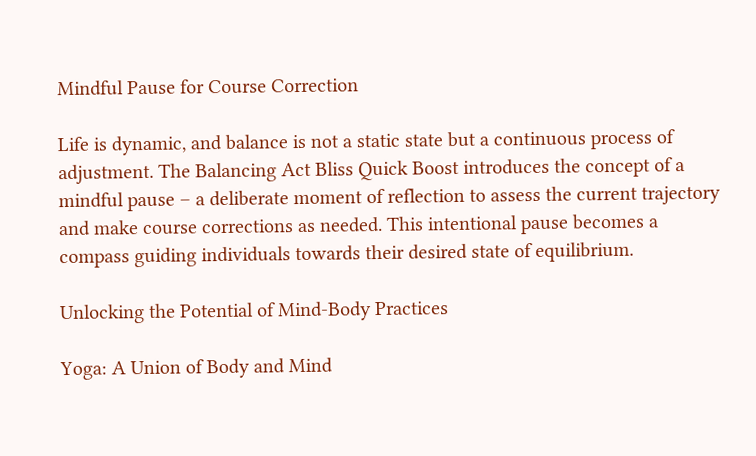Mindful Pause for Course Correction

Life is dynamic, and balance is not a static state but a continuous process of adjustment. The Balancing Act Bliss Quick Boost introduces the concept of a mindful pause – a deliberate moment of reflection to assess the current trajectory and make course corrections as needed. This intentional pause becomes a compass guiding individuals towards their desired state of equilibrium.

Unlocking the Potential of Mind-Body Practices

Yoga: A Union of Body and Mind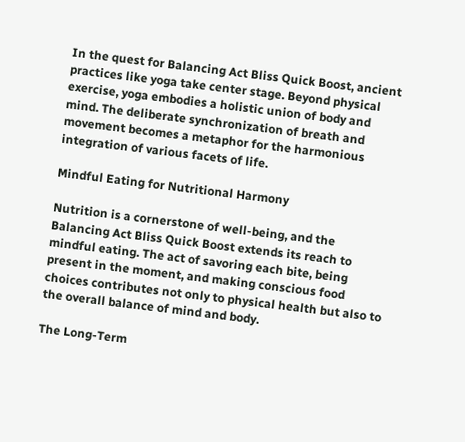In the quest for Balancing Act Bliss Quick Boost, ancient practices like yoga take center stage. Beyond physical exercise, yoga embodies a holistic union of body and mind. The deliberate synchronization of breath and movement becomes a metaphor for the harmonious integration of various facets of life.

Mindful Eating for Nutritional Harmony

Nutrition is a cornerstone of well-being, and the Balancing Act Bliss Quick Boost extends its reach to mindful eating. The act of savoring each bite, being present in the moment, and making conscious food choices contributes not only to physical health but also to the overall balance of mind and body.

The Long-Term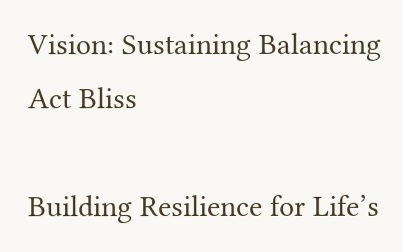Vision: Sustaining Balancing Act Bliss

Building Resilience for Life’s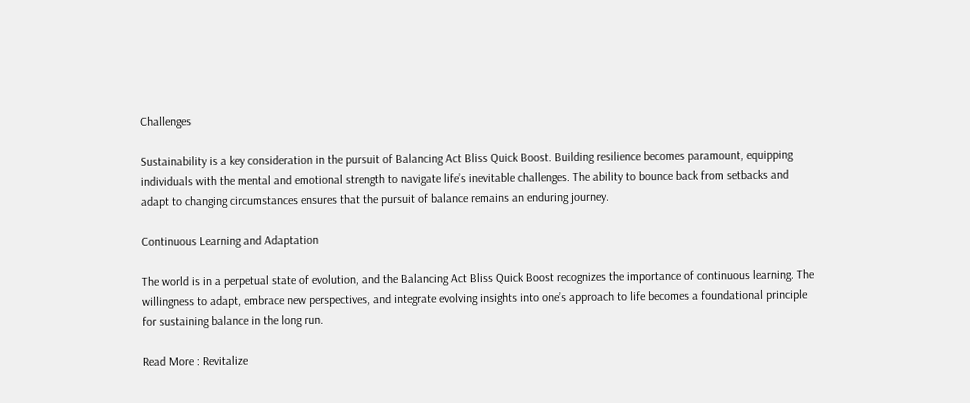Challenges

Sustainability is a key consideration in the pursuit of Balancing Act Bliss Quick Boost. Building resilience becomes paramount, equipping individuals with the mental and emotional strength to navigate life’s inevitable challenges. The ability to bounce back from setbacks and adapt to changing circumstances ensures that the pursuit of balance remains an enduring journey.

Continuous Learning and Adaptation

The world is in a perpetual state of evolution, and the Balancing Act Bliss Quick Boost recognizes the importance of continuous learning. The willingness to adapt, embrace new perspectives, and integrate evolving insights into one’s approach to life becomes a foundational principle for sustaining balance in the long run.

Read More : Revitalize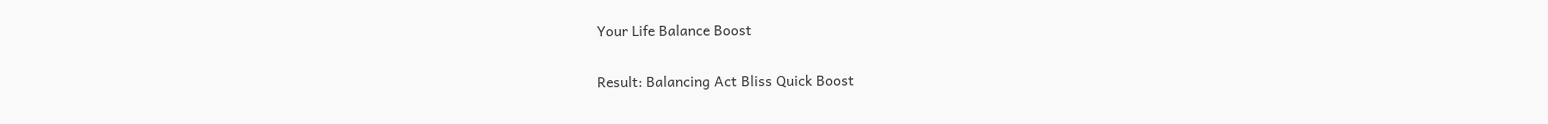Your Life Balance Boost

Result: Balancing Act Bliss Quick Boost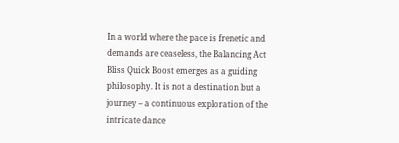In a world where the pace is frenetic and demands are ceaseless, the Balancing Act Bliss Quick Boost emerges as a guiding philosophy. It is not a destination but a journey – a continuous exploration of the intricate dance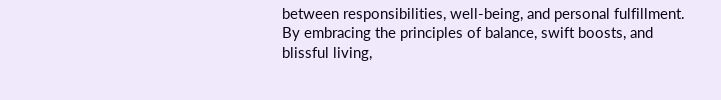between responsibilities, well-being, and personal fulfillment. By embracing the principles of balance, swift boosts, and blissful living,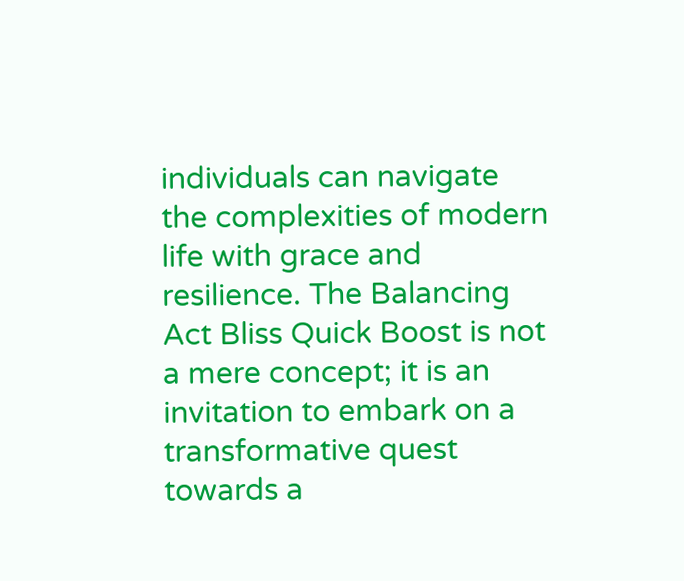individuals can navigate the complexities of modern life with grace and resilience. The Balancing Act Bliss Quick Boost is not a mere concept; it is an invitation to embark on a transformative quest towards a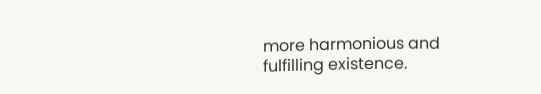more harmonious and fulfilling existence.